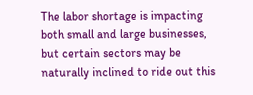The labor shortage is impacting both small and large businesses, but certain sectors may be naturally inclined to ride out this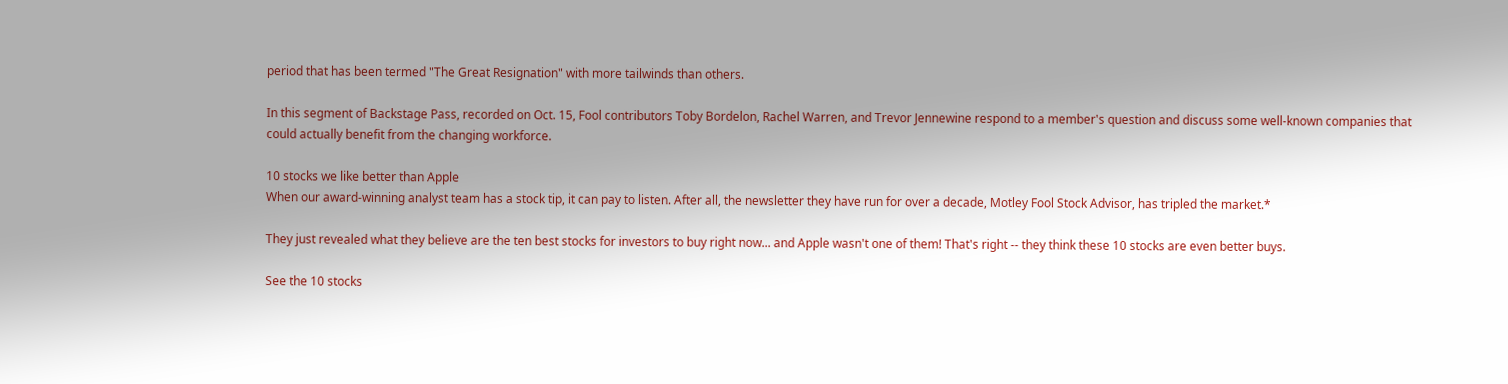period that has been termed "The Great Resignation" with more tailwinds than others.

In this segment of Backstage Pass, recorded on Oct. 15, Fool contributors Toby Bordelon, Rachel Warren, and Trevor Jennewine respond to a member's question and discuss some well-known companies that could actually benefit from the changing workforce.

10 stocks we like better than Apple
When our award-winning analyst team has a stock tip, it can pay to listen. After all, the newsletter they have run for over a decade, Motley Fool Stock Advisor, has tripled the market.*

They just revealed what they believe are the ten best stocks for investors to buy right now... and Apple wasn't one of them! That's right -- they think these 10 stocks are even better buys.

See the 10 stocks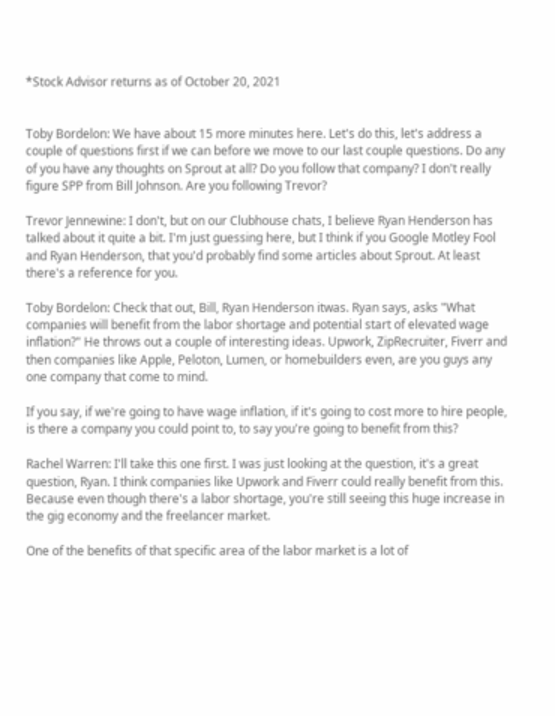*Stock Advisor returns as of October 20, 2021


Toby Bordelon: We have about 15 more minutes here. Let's do this, let's address a couple of questions first if we can before we move to our last couple questions. Do any of you have any thoughts on Sprout at all? Do you follow that company? I don't really figure SPP from Bill Johnson. Are you following Trevor?

Trevor Jennewine: I don't, but on our Clubhouse chats, I believe Ryan Henderson has talked about it quite a bit. I'm just guessing here, but I think if you Google Motley Fool and Ryan Henderson, that you'd probably find some articles about Sprout. At least there's a reference for you.

Toby Bordelon: Check that out, Bill, Ryan Henderson itwas. Ryan says, asks "What companies will benefit from the labor shortage and potential start of elevated wage inflation?" He throws out a couple of interesting ideas. Upwork, ZipRecruiter, Fiverr and then companies like Apple, Peloton, Lumen, or homebuilders even, are you guys any one company that come to mind.

If you say, if we're going to have wage inflation, if it's going to cost more to hire people, is there a company you could point to, to say you're going to benefit from this?

Rachel Warren: I'll take this one first. I was just looking at the question, it's a great question, Ryan. I think companies like Upwork and Fiverr could really benefit from this. Because even though there's a labor shortage, you're still seeing this huge increase in the gig economy and the freelancer market.

One of the benefits of that specific area of the labor market is a lot of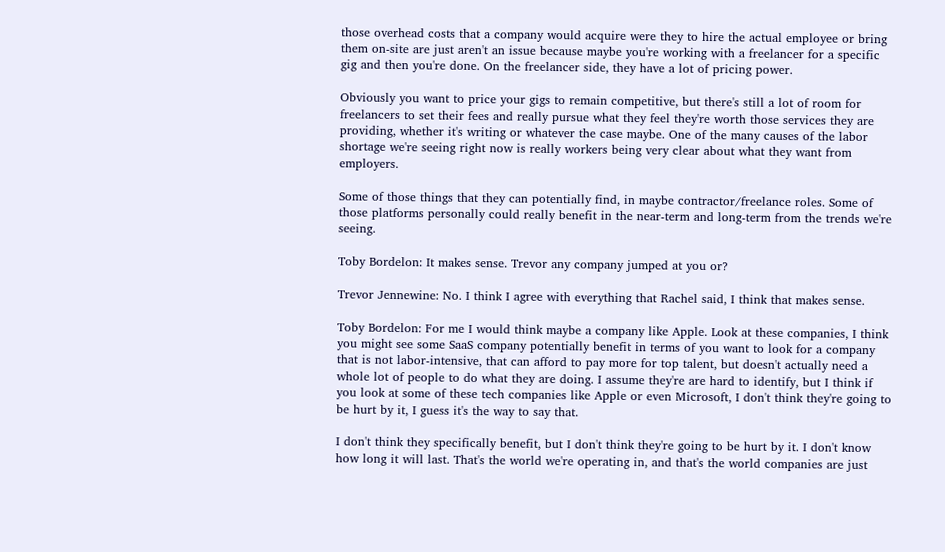those overhead costs that a company would acquire were they to hire the actual employee or bring them on-site are just aren't an issue because maybe you're working with a freelancer for a specific gig and then you're done. On the freelancer side, they have a lot of pricing power.

Obviously you want to price your gigs to remain competitive, but there's still a lot of room for freelancers to set their fees and really pursue what they feel they're worth those services they are providing, whether it's writing or whatever the case maybe. One of the many causes of the labor shortage we're seeing right now is really workers being very clear about what they want from employers.

Some of those things that they can potentially find, in maybe contractor/freelance roles. Some of those platforms personally could really benefit in the near-term and long-term from the trends we're seeing.

Toby Bordelon: It makes sense. Trevor any company jumped at you or?

Trevor Jennewine: No. I think I agree with everything that Rachel said, I think that makes sense.

Toby Bordelon: For me I would think maybe a company like Apple. Look at these companies, I think you might see some SaaS company potentially benefit in terms of you want to look for a company that is not labor-intensive, that can afford to pay more for top talent, but doesn't actually need a whole lot of people to do what they are doing. I assume they're are hard to identify, but I think if you look at some of these tech companies like Apple or even Microsoft, I don't think they're going to be hurt by it, I guess it's the way to say that.

I don't think they specifically benefit, but I don't think they're going to be hurt by it. I don't know how long it will last. That's the world we're operating in, and that's the world companies are just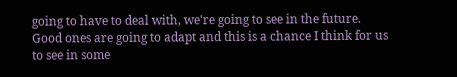going to have to deal with, we're going to see in the future. Good ones are going to adapt and this is a chance I think for us to see in some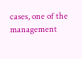cases, one of the management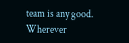team is any good. Wherever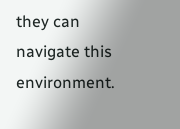they can navigate this environment.